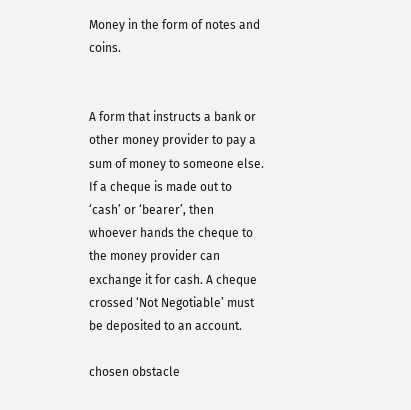Money in the form of notes and coins.


A form that instructs a bank or other money provider to pay a sum of money to someone else. If a cheque is made out to ‘cash’ or ‘bearer’, then whoever hands the cheque to the money provider can exchange it for cash. A cheque crossed ‘Not Negotiable’ must be deposited to an account.

chosen obstacle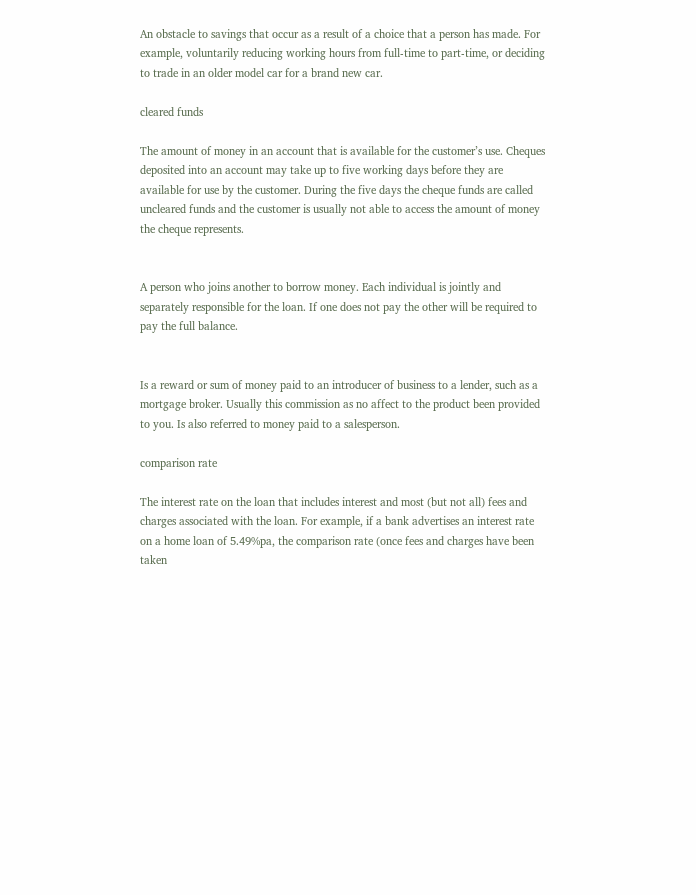An obstacle to savings that occur as a result of a choice that a person has made. For example, voluntarily reducing working hours from full-time to part-time, or deciding to trade in an older model car for a brand new car.

cleared funds

The amount of money in an account that is available for the customer’s use. Cheques deposited into an account may take up to five working days before they are available for use by the customer. During the five days the cheque funds are called uncleared funds and the customer is usually not able to access the amount of money the cheque represents.


A person who joins another to borrow money. Each individual is jointly and separately responsible for the loan. If one does not pay the other will be required to pay the full balance.


Is a reward or sum of money paid to an introducer of business to a lender, such as a mortgage broker. Usually this commission as no affect to the product been provided to you. Is also referred to money paid to a salesperson.

comparison rate

The interest rate on the loan that includes interest and most (but not all) fees and charges associated with the loan. For example, if a bank advertises an interest rate on a home loan of 5.49%pa, the comparison rate (once fees and charges have been taken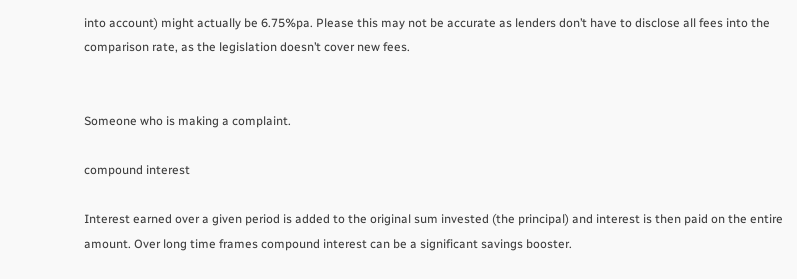into account) might actually be 6.75%pa. Please this may not be accurate as lenders don’t have to disclose all fees into the comparison rate, as the legislation doesn’t cover new fees.


Someone who is making a complaint.

compound interest

Interest earned over a given period is added to the original sum invested (the principal) and interest is then paid on the entire amount. Over long time frames compound interest can be a significant savings booster.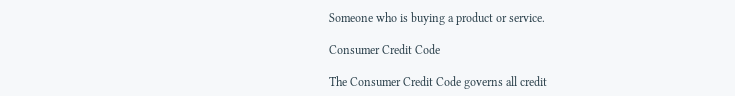Someone who is buying a product or service.

Consumer Credit Code

The Consumer Credit Code governs all credit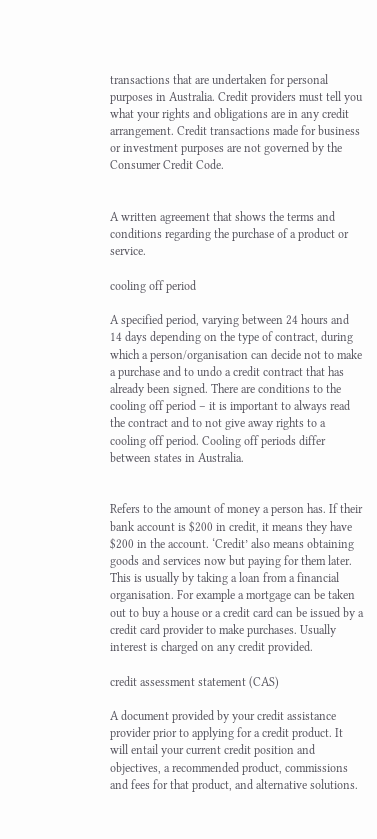transactions that are undertaken for personal purposes in Australia. Credit providers must tell you what your rights and obligations are in any credit arrangement. Credit transactions made for business or investment purposes are not governed by the Consumer Credit Code.


A written agreement that shows the terms and conditions regarding the purchase of a product or service.

cooling off period

A specified period, varying between 24 hours and 14 days depending on the type of contract, during which a person/organisation can decide not to make a purchase and to undo a credit contract that has already been signed. There are conditions to the cooling off period – it is important to always read the contract and to not give away rights to a cooling off period. Cooling off periods differ between states in Australia.


Refers to the amount of money a person has. If their bank account is $200 in credit, it means they have $200 in the account. ‘Credit’ also means obtaining goods and services now but paying for them later. This is usually by taking a loan from a financial organisation. For example a mortgage can be taken out to buy a house or a credit card can be issued by a credit card provider to make purchases. Usually interest is charged on any credit provided.

credit assessment statement (CAS)

A document provided by your credit assistance provider prior to applying for a credit product. It will entail your current credit position and objectives, a recommended product, commissions and fees for that product, and alternative solutions.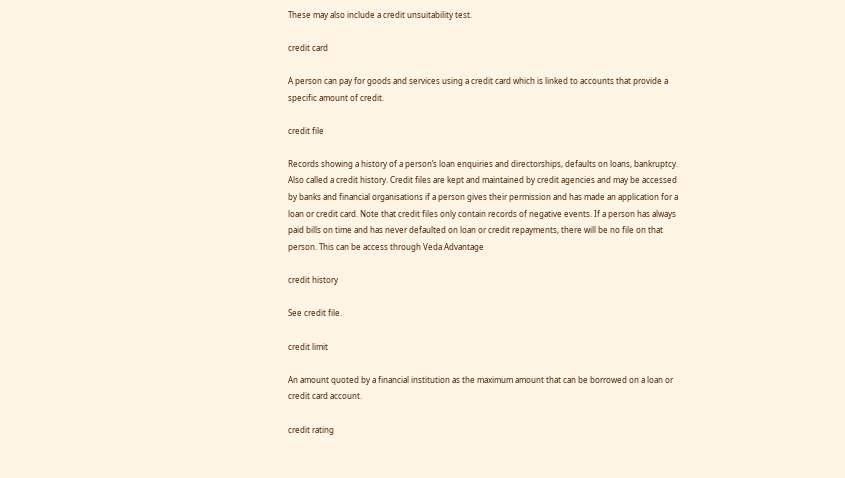These may also include a credit unsuitability test.

credit card

A person can pay for goods and services using a credit card which is linked to accounts that provide a specific amount of credit.

credit file

Records showing a history of a person’s loan enquiries and directorships, defaults on loans, bankruptcy. Also called a credit history. Credit files are kept and maintained by credit agencies and may be accessed by banks and financial organisations if a person gives their permission and has made an application for a loan or credit card. Note that credit files only contain records of negative events. If a person has always paid bills on time and has never defaulted on loan or credit repayments, there will be no file on that person. This can be access through Veda Advantage

credit history

See credit file.

credit limit

An amount quoted by a financial institution as the maximum amount that can be borrowed on a loan or credit card account.

credit rating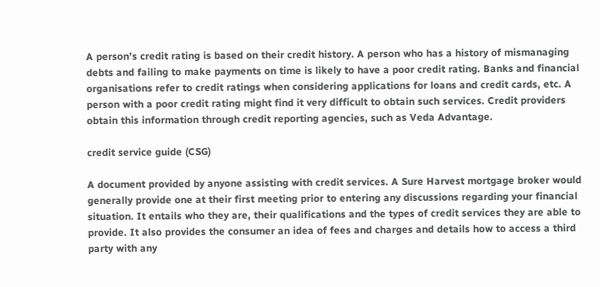A person’s credit rating is based on their credit history. A person who has a history of mismanaging debts and failing to make payments on time is likely to have a poor credit rating. Banks and financial organisations refer to credit ratings when considering applications for loans and credit cards, etc. A person with a poor credit rating might find it very difficult to obtain such services. Credit providers obtain this information through credit reporting agencies, such as Veda Advantage.

credit service guide (CSG)

A document provided by anyone assisting with credit services. A Sure Harvest mortgage broker would generally provide one at their first meeting prior to entering any discussions regarding your financial situation. It entails who they are, their qualifications and the types of credit services they are able to provide. It also provides the consumer an idea of fees and charges and details how to access a third party with any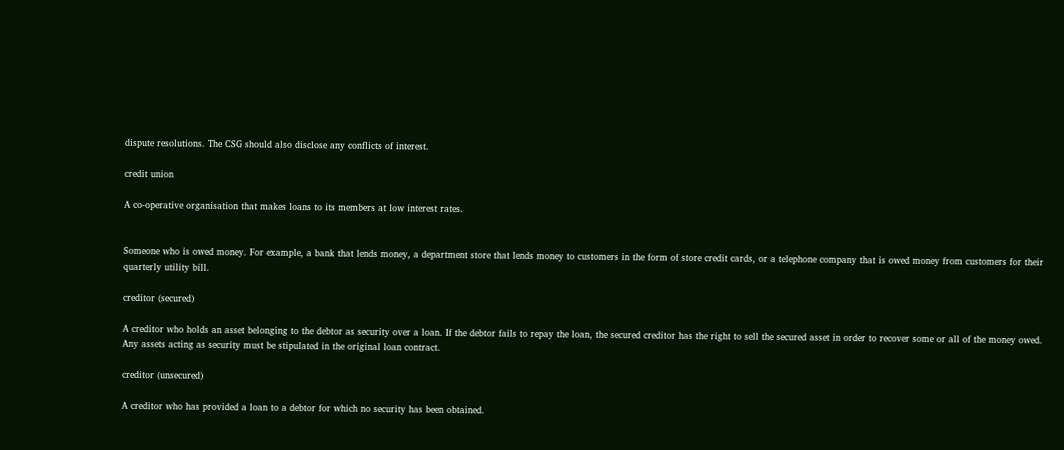dispute resolutions. The CSG should also disclose any conflicts of interest.

credit union

A co-operative organisation that makes loans to its members at low interest rates.


Someone who is owed money. For example, a bank that lends money, a department store that lends money to customers in the form of store credit cards, or a telephone company that is owed money from customers for their quarterly utility bill.

creditor (secured)

A creditor who holds an asset belonging to the debtor as security over a loan. If the debtor fails to repay the loan, the secured creditor has the right to sell the secured asset in order to recover some or all of the money owed. Any assets acting as security must be stipulated in the original loan contract.

creditor (unsecured)

A creditor who has provided a loan to a debtor for which no security has been obtained.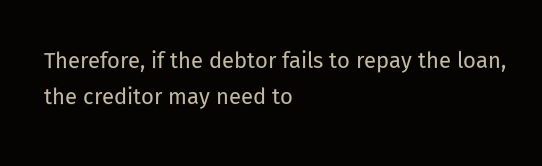Therefore, if the debtor fails to repay the loan, the creditor may need to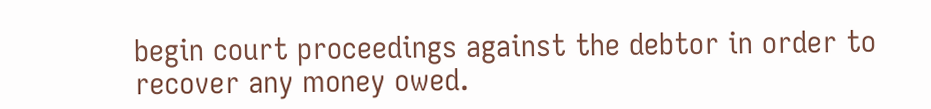begin court proceedings against the debtor in order to recover any money owed.